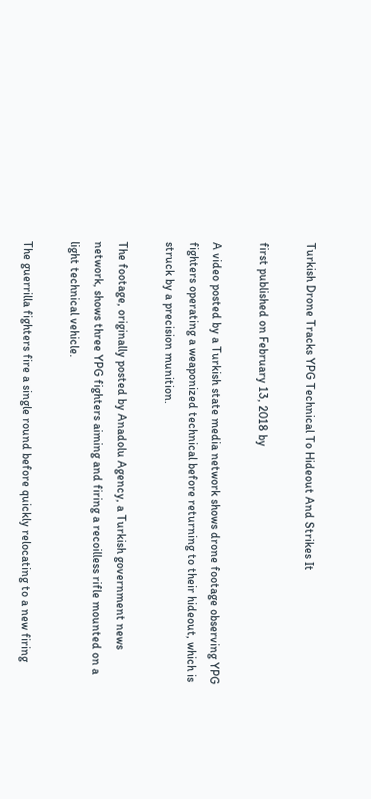Turkish Drone Tracks YPG Technical To Hideout And Strikes It

first published on February 13, 2018 by

A video posted by a Turkish state media network shows drone footage observing YPG fighters operating a weaponized technical before returning to their hideout, which is struck by a precision munition.

The footage, originally posted by Anadolu Agency, a Turkish government news network, shows three YPG fighters aiming and firing a recoilless rifle mounted on a light technical vehicle.

The guerrilla fighters fire a single round before quickly relocating to a new firing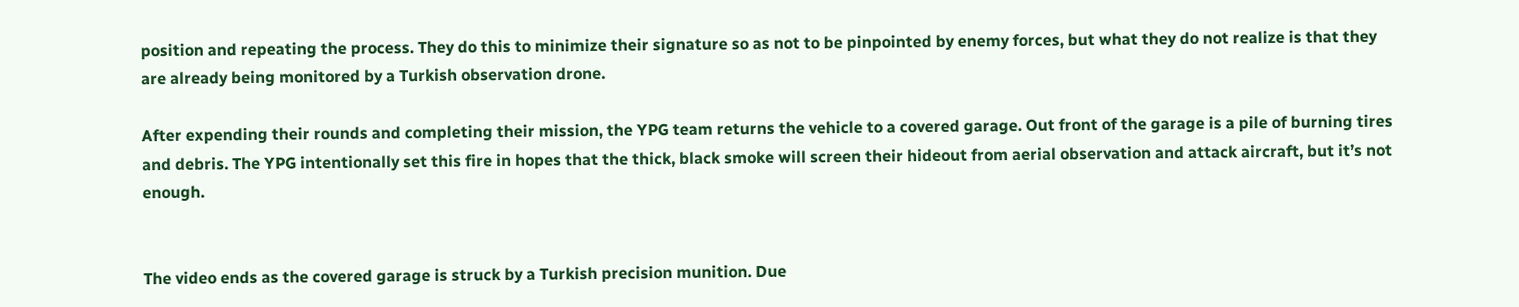position and repeating the process. They do this to minimize their signature so as not to be pinpointed by enemy forces, but what they do not realize is that they are already being monitored by a Turkish observation drone.

After expending their rounds and completing their mission, the YPG team returns the vehicle to a covered garage. Out front of the garage is a pile of burning tires and debris. The YPG intentionally set this fire in hopes that the thick, black smoke will screen their hideout from aerial observation and attack aircraft, but it’s not enough.


The video ends as the covered garage is struck by a Turkish precision munition. Due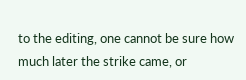to the editing, one cannot be sure how much later the strike came, or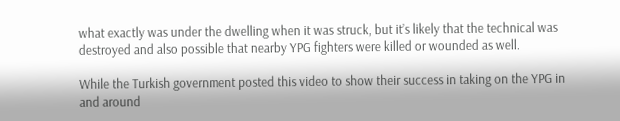what exactly was under the dwelling when it was struck, but it’s likely that the technical was destroyed and also possible that nearby YPG fighters were killed or wounded as well.

While the Turkish government posted this video to show their success in taking on the YPG in and around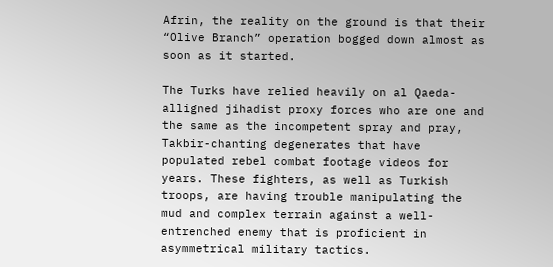Afrin, the reality on the ground is that their “Olive Branch” operation bogged down almost as soon as it started.

The Turks have relied heavily on al Qaeda-alligned jihadist proxy forces who are one and the same as the incompetent spray and pray, Takbir-chanting degenerates that have populated rebel combat footage videos for years. These fighters, as well as Turkish troops, are having trouble manipulating the mud and complex terrain against a well-entrenched enemy that is proficient in asymmetrical military tactics.